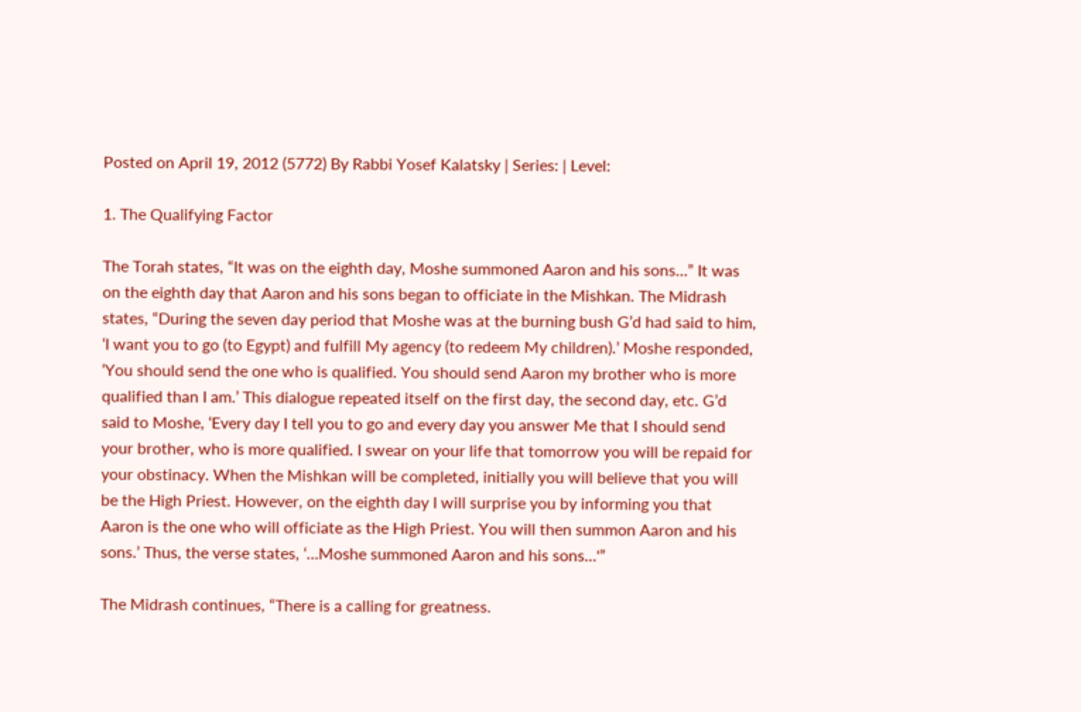Posted on April 19, 2012 (5772) By Rabbi Yosef Kalatsky | Series: | Level:

1. The Qualifying Factor

The Torah states, “It was on the eighth day, Moshe summoned Aaron and his sons…” It was on the eighth day that Aaron and his sons began to officiate in the Mishkan. The Midrash states, “During the seven day period that Moshe was at the burning bush G’d had said to him, ‘I want you to go (to Egypt) and fulfill My agency (to redeem My children).’ Moshe responded, ‘You should send the one who is qualified. You should send Aaron my brother who is more qualified than I am.’ This dialogue repeated itself on the first day, the second day, etc. G’d said to Moshe, ‘Every day I tell you to go and every day you answer Me that I should send your brother, who is more qualified. I swear on your life that tomorrow you will be repaid for your obstinacy. When the Mishkan will be completed, initially you will believe that you will be the High Priest. However, on the eighth day I will surprise you by informing you that Aaron is the one who will officiate as the High Priest. You will then summon Aaron and his sons.’ Thus, the verse states, ‘…Moshe summoned Aaron and his sons…'”

The Midrash continues, “There is a calling for greatness.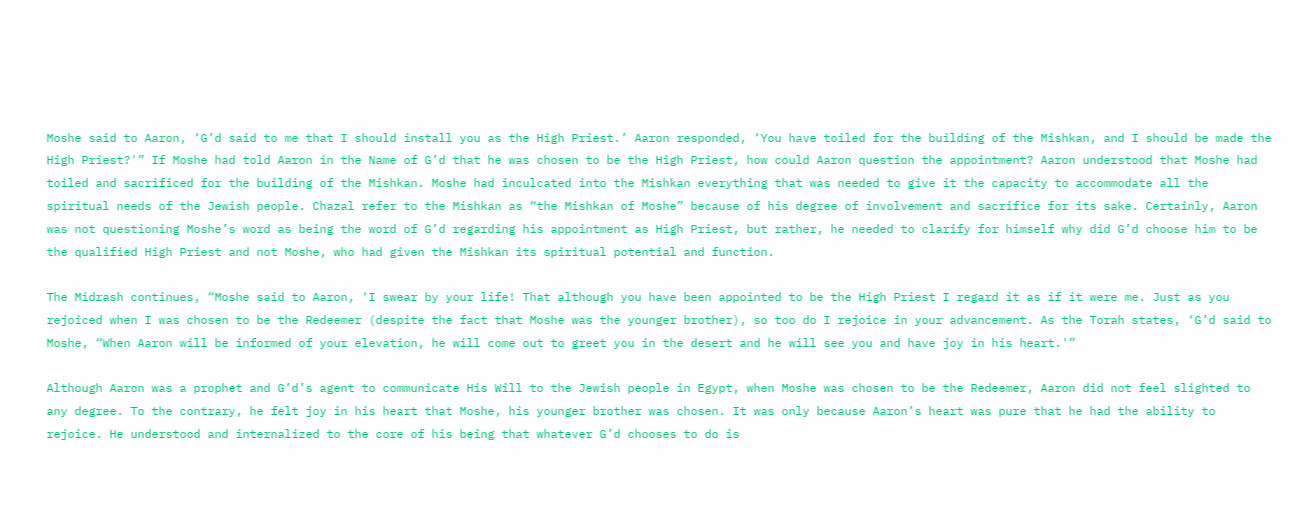Moshe said to Aaron, ‘G’d said to me that I should install you as the High Priest.’ Aaron responded, ‘You have toiled for the building of the Mishkan, and I should be made the High Priest?'” If Moshe had told Aaron in the Name of G’d that he was chosen to be the High Priest, how could Aaron question the appointment? Aaron understood that Moshe had toiled and sacrificed for the building of the Mishkan. Moshe had inculcated into the Mishkan everything that was needed to give it the capacity to accommodate all the spiritual needs of the Jewish people. Chazal refer to the Mishkan as “the Mishkan of Moshe” because of his degree of involvement and sacrifice for its sake. Certainly, Aaron was not questioning Moshe’s word as being the word of G’d regarding his appointment as High Priest, but rather, he needed to clarify for himself why did G’d choose him to be the qualified High Priest and not Moshe, who had given the Mishkan its spiritual potential and function.

The Midrash continues, “Moshe said to Aaron, ‘I swear by your life! That although you have been appointed to be the High Priest I regard it as if it were me. Just as you rejoiced when I was chosen to be the Redeemer (despite the fact that Moshe was the younger brother), so too do I rejoice in your advancement. As the Torah states, ‘G’d said to Moshe, “When Aaron will be informed of your elevation, he will come out to greet you in the desert and he will see you and have joy in his heart.'”

Although Aaron was a prophet and G’d’s agent to communicate His Will to the Jewish people in Egypt, when Moshe was chosen to be the Redeemer, Aaron did not feel slighted to any degree. To the contrary, he felt joy in his heart that Moshe, his younger brother was chosen. It was only because Aaron’s heart was pure that he had the ability to rejoice. He understood and internalized to the core of his being that whatever G’d chooses to do is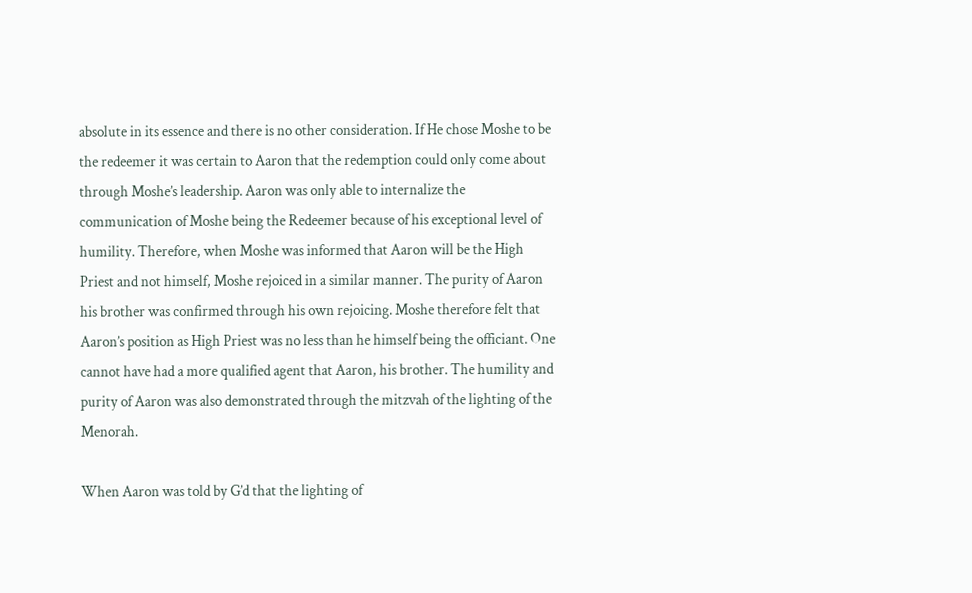absolute in its essence and there is no other consideration. If He chose Moshe to be the redeemer it was certain to Aaron that the redemption could only come about through Moshe’s leadership. Aaron was only able to internalize the communication of Moshe being the Redeemer because of his exceptional level of humility. Therefore, when Moshe was informed that Aaron will be the High Priest and not himself, Moshe rejoiced in a similar manner. The purity of Aaron his brother was confirmed through his own rejoicing. Moshe therefore felt that Aaron’s position as High Priest was no less than he himself being the officiant. One cannot have had a more qualified agent that Aaron, his brother. The humility and purity of Aaron was also demonstrated through the mitzvah of the lighting of the Menorah.

When Aaron was told by G’d that the lighting of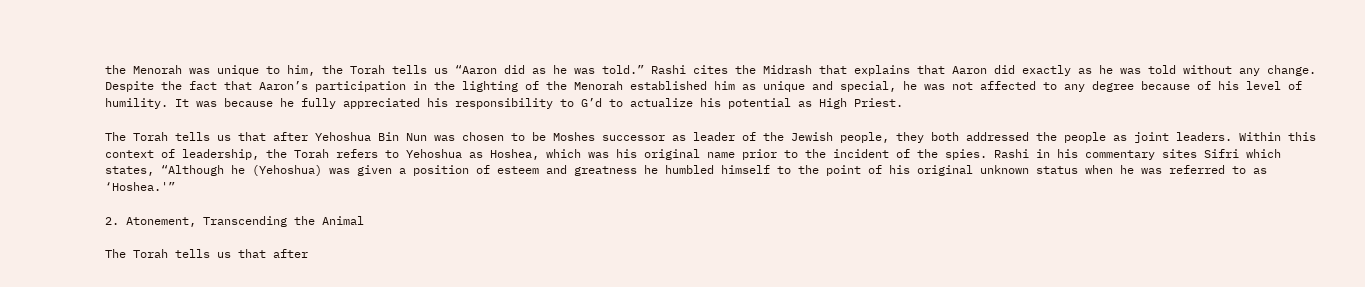the Menorah was unique to him, the Torah tells us “Aaron did as he was told.” Rashi cites the Midrash that explains that Aaron did exactly as he was told without any change. Despite the fact that Aaron’s participation in the lighting of the Menorah established him as unique and special, he was not affected to any degree because of his level of humility. It was because he fully appreciated his responsibility to G’d to actualize his potential as High Priest.

The Torah tells us that after Yehoshua Bin Nun was chosen to be Moshes successor as leader of the Jewish people, they both addressed the people as joint leaders. Within this context of leadership, the Torah refers to Yehoshua as Hoshea, which was his original name prior to the incident of the spies. Rashi in his commentary sites Sifri which states, “Although he (Yehoshua) was given a position of esteem and greatness he humbled himself to the point of his original unknown status when he was referred to as ‘Hoshea.'”

2. Atonement, Transcending the Animal

The Torah tells us that after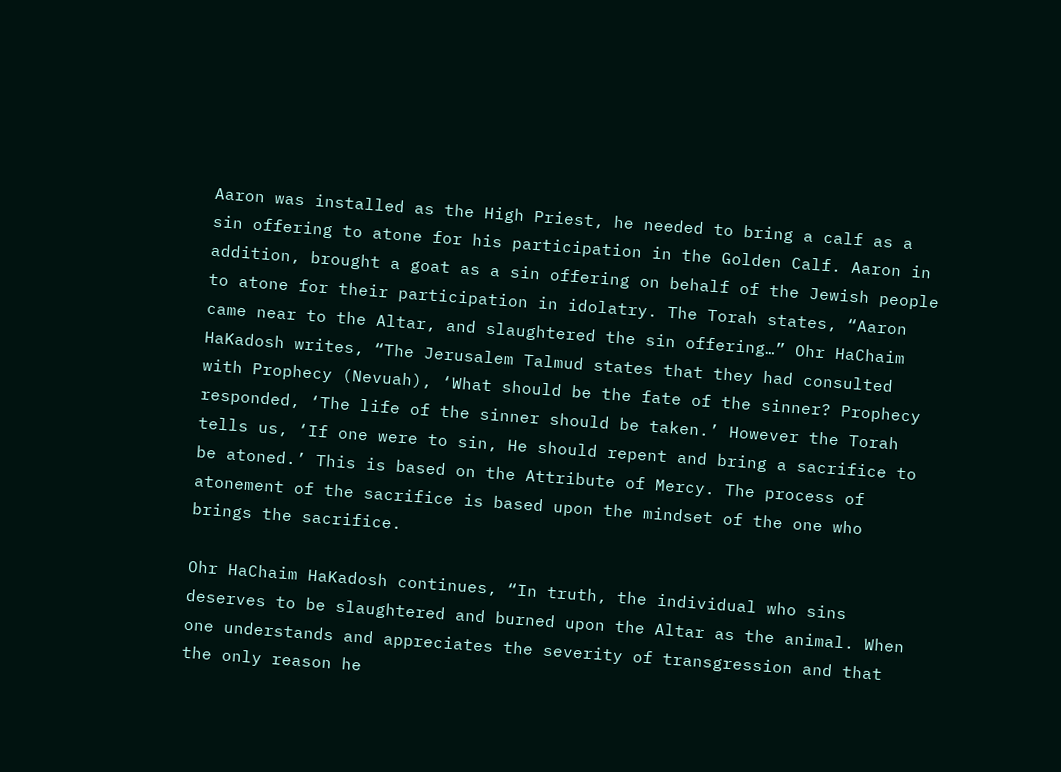Aaron was installed as the High Priest, he needed to bring a calf as a sin offering to atone for his participation in the Golden Calf. Aaron in addition, brought a goat as a sin offering on behalf of the Jewish people to atone for their participation in idolatry. The Torah states, “Aaron came near to the Altar, and slaughtered the sin offering…” Ohr HaChaim HaKadosh writes, “The Jerusalem Talmud states that they had consulted with Prophecy (Nevuah), ‘What should be the fate of the sinner? Prophecy responded, ‘The life of the sinner should be taken.’ However the Torah tells us, ‘If one were to sin, He should repent and bring a sacrifice to be atoned.’ This is based on the Attribute of Mercy. The process of atonement of the sacrifice is based upon the mindset of the one who brings the sacrifice.

Ohr HaChaim HaKadosh continues, “In truth, the individual who sins deserves to be slaughtered and burned upon the Altar as the animal. When one understands and appreciates the severity of transgression and that the only reason he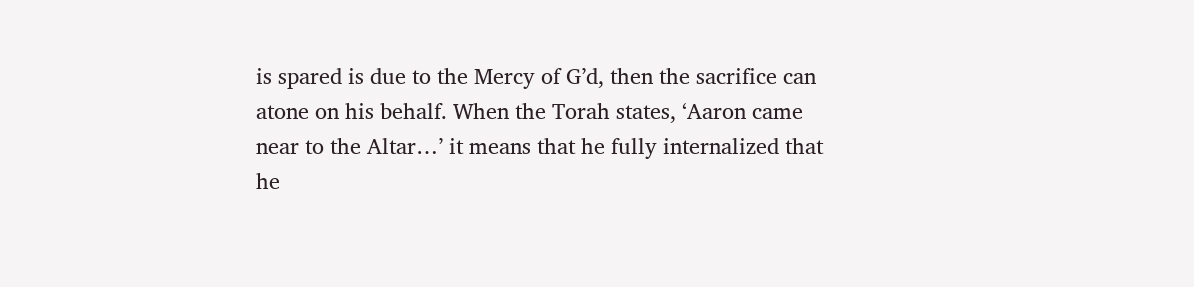is spared is due to the Mercy of G’d, then the sacrifice can atone on his behalf. When the Torah states, ‘Aaron came near to the Altar…’ it means that he fully internalized that he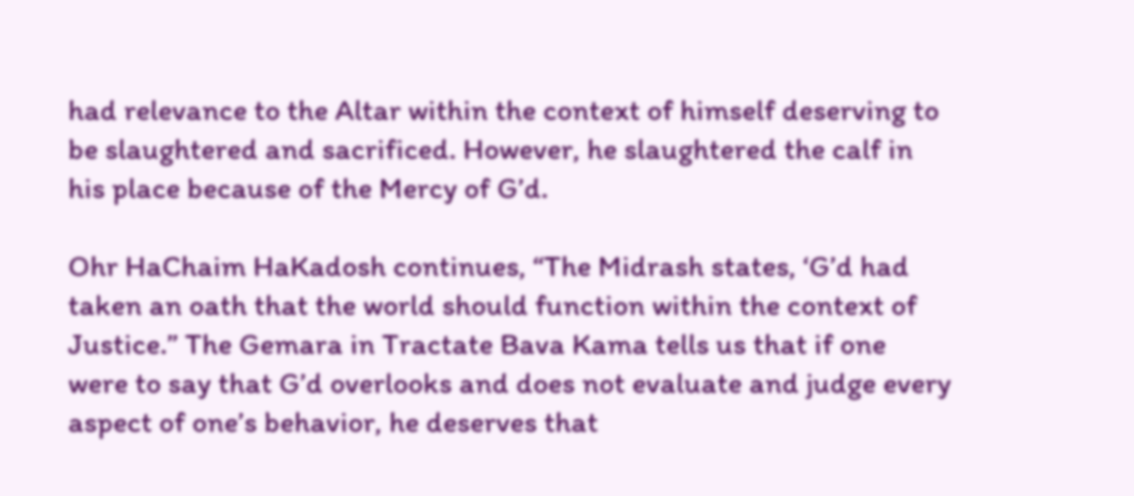had relevance to the Altar within the context of himself deserving to be slaughtered and sacrificed. However, he slaughtered the calf in his place because of the Mercy of G’d.

Ohr HaChaim HaKadosh continues, “The Midrash states, ‘G’d had taken an oath that the world should function within the context of Justice.” The Gemara in Tractate Bava Kama tells us that if one were to say that G’d overlooks and does not evaluate and judge every aspect of one’s behavior, he deserves that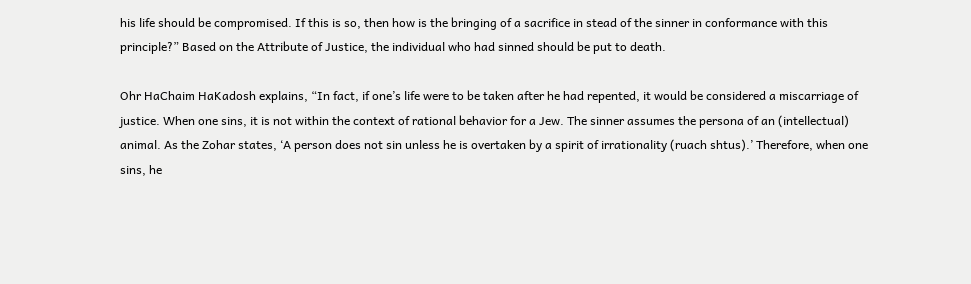his life should be compromised. If this is so, then how is the bringing of a sacrifice in stead of the sinner in conformance with this principle?” Based on the Attribute of Justice, the individual who had sinned should be put to death.

Ohr HaChaim HaKadosh explains, “In fact, if one’s life were to be taken after he had repented, it would be considered a miscarriage of justice. When one sins, it is not within the context of rational behavior for a Jew. The sinner assumes the persona of an (intellectual) animal. As the Zohar states, ‘A person does not sin unless he is overtaken by a spirit of irrationality (ruach shtus).’ Therefore, when one sins, he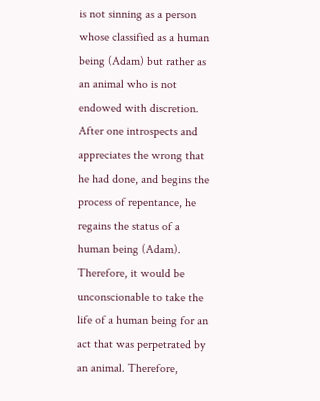is not sinning as a person whose classified as a human being (Adam) but rather as an animal who is not endowed with discretion. After one introspects and appreciates the wrong that he had done, and begins the process of repentance, he regains the status of a human being (Adam). Therefore, it would be unconscionable to take the life of a human being for an act that was perpetrated by an animal. Therefore,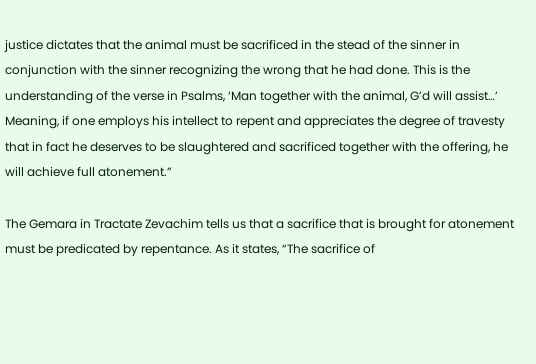justice dictates that the animal must be sacrificed in the stead of the sinner in conjunction with the sinner recognizing the wrong that he had done. This is the understanding of the verse in Psalms, ‘Man together with the animal, G’d will assist…’ Meaning, if one employs his intellect to repent and appreciates the degree of travesty that in fact he deserves to be slaughtered and sacrificed together with the offering, he will achieve full atonement.”

The Gemara in Tractate Zevachim tells us that a sacrifice that is brought for atonement must be predicated by repentance. As it states, “The sacrifice of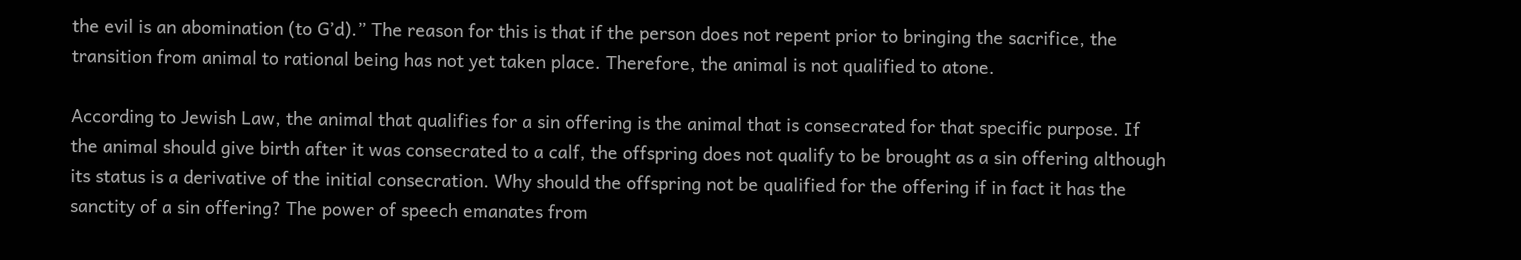the evil is an abomination (to G’d).” The reason for this is that if the person does not repent prior to bringing the sacrifice, the transition from animal to rational being has not yet taken place. Therefore, the animal is not qualified to atone.

According to Jewish Law, the animal that qualifies for a sin offering is the animal that is consecrated for that specific purpose. If the animal should give birth after it was consecrated to a calf, the offspring does not qualify to be brought as a sin offering although its status is a derivative of the initial consecration. Why should the offspring not be qualified for the offering if in fact it has the sanctity of a sin offering? The power of speech emanates from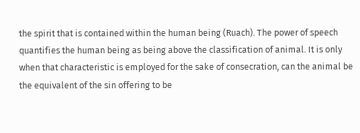the spirit that is contained within the human being (Ruach). The power of speech quantifies the human being as being above the classification of animal. It is only when that characteristic is employed for the sake of consecration, can the animal be the equivalent of the sin offering to be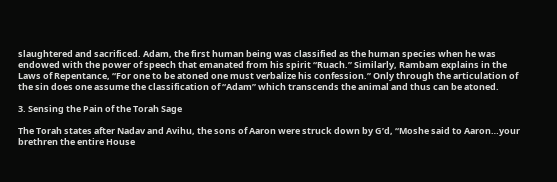slaughtered and sacrificed. Adam, the first human being was classified as the human species when he was endowed with the power of speech that emanated from his spirit “Ruach.” Similarly, Rambam explains in the Laws of Repentance, “For one to be atoned one must verbalize his confession.” Only through the articulation of the sin does one assume the classification of “Adam” which transcends the animal and thus can be atoned.

3. Sensing the Pain of the Torah Sage

The Torah states after Nadav and Avihu, the sons of Aaron were struck down by G’d, “Moshe said to Aaron…your brethren the entire House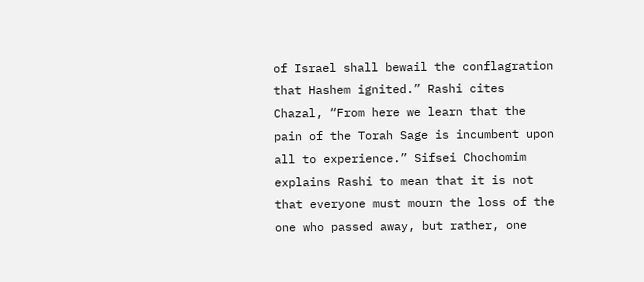of Israel shall bewail the conflagration that Hashem ignited.” Rashi cites Chazal, “From here we learn that the pain of the Torah Sage is incumbent upon all to experience.” Sifsei Chochomim explains Rashi to mean that it is not that everyone must mourn the loss of the one who passed away, but rather, one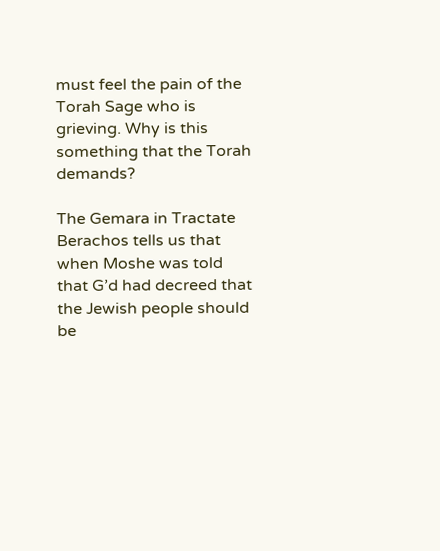must feel the pain of the Torah Sage who is grieving. Why is this something that the Torah demands?

The Gemara in Tractate Berachos tells us that when Moshe was told that G’d had decreed that the Jewish people should be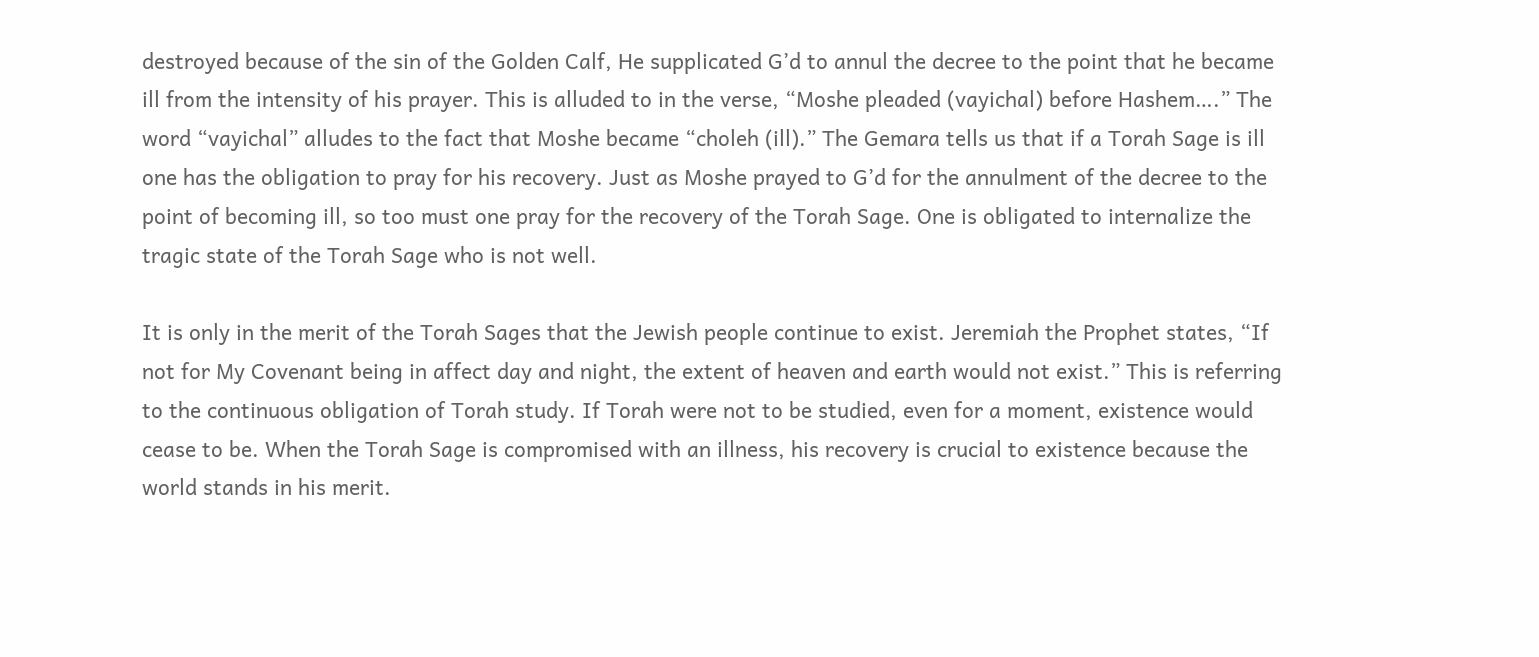destroyed because of the sin of the Golden Calf, He supplicated G’d to annul the decree to the point that he became ill from the intensity of his prayer. This is alluded to in the verse, “Moshe pleaded (vayichal) before Hashem….” The word “vayichal” alludes to the fact that Moshe became “choleh (ill).” The Gemara tells us that if a Torah Sage is ill one has the obligation to pray for his recovery. Just as Moshe prayed to G’d for the annulment of the decree to the point of becoming ill, so too must one pray for the recovery of the Torah Sage. One is obligated to internalize the tragic state of the Torah Sage who is not well.

It is only in the merit of the Torah Sages that the Jewish people continue to exist. Jeremiah the Prophet states, “If not for My Covenant being in affect day and night, the extent of heaven and earth would not exist.” This is referring to the continuous obligation of Torah study. If Torah were not to be studied, even for a moment, existence would cease to be. When the Torah Sage is compromised with an illness, his recovery is crucial to existence because the world stands in his merit.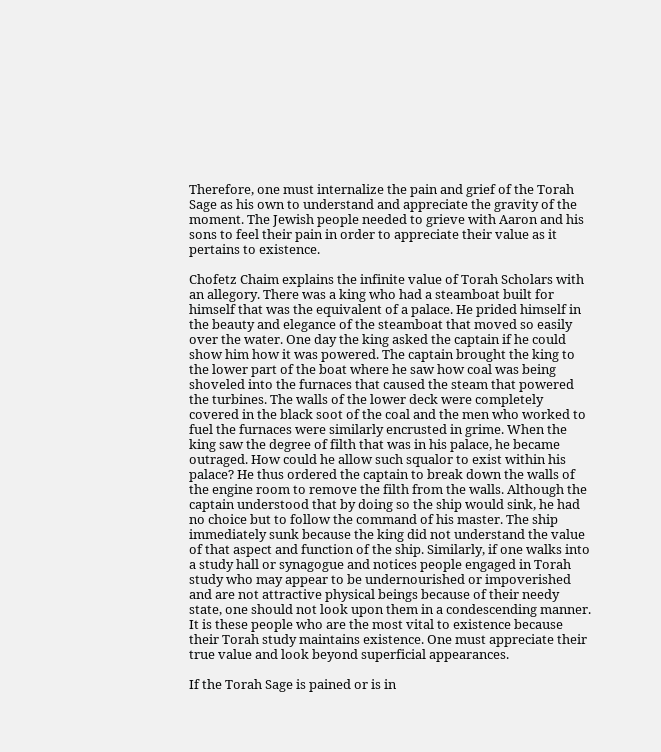Therefore, one must internalize the pain and grief of the Torah Sage as his own to understand and appreciate the gravity of the moment. The Jewish people needed to grieve with Aaron and his sons to feel their pain in order to appreciate their value as it pertains to existence.

Chofetz Chaim explains the infinite value of Torah Scholars with an allegory. There was a king who had a steamboat built for himself that was the equivalent of a palace. He prided himself in the beauty and elegance of the steamboat that moved so easily over the water. One day the king asked the captain if he could show him how it was powered. The captain brought the king to the lower part of the boat where he saw how coal was being shoveled into the furnaces that caused the steam that powered the turbines. The walls of the lower deck were completely covered in the black soot of the coal and the men who worked to fuel the furnaces were similarly encrusted in grime. When the king saw the degree of filth that was in his palace, he became outraged. How could he allow such squalor to exist within his palace? He thus ordered the captain to break down the walls of the engine room to remove the filth from the walls. Although the captain understood that by doing so the ship would sink, he had no choice but to follow the command of his master. The ship immediately sunk because the king did not understand the value of that aspect and function of the ship. Similarly, if one walks into a study hall or synagogue and notices people engaged in Torah study who may appear to be undernourished or impoverished and are not attractive physical beings because of their needy state, one should not look upon them in a condescending manner. It is these people who are the most vital to existence because their Torah study maintains existence. One must appreciate their true value and look beyond superficial appearances.

If the Torah Sage is pained or is in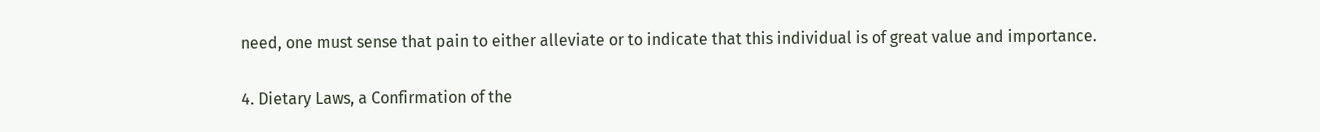need, one must sense that pain to either alleviate or to indicate that this individual is of great value and importance.

4. Dietary Laws, a Confirmation of the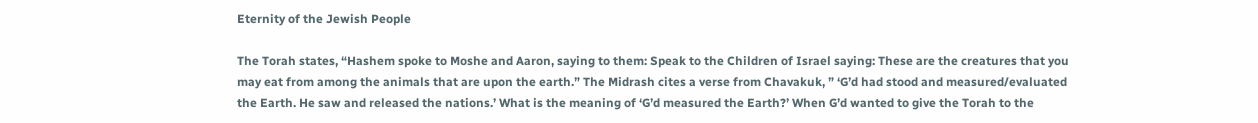Eternity of the Jewish People

The Torah states, “Hashem spoke to Moshe and Aaron, saying to them: Speak to the Children of Israel saying: These are the creatures that you may eat from among the animals that are upon the earth.” The Midrash cites a verse from Chavakuk, ” ‘G’d had stood and measured/evaluated the Earth. He saw and released the nations.’ What is the meaning of ‘G’d measured the Earth?’ When G’d wanted to give the Torah to the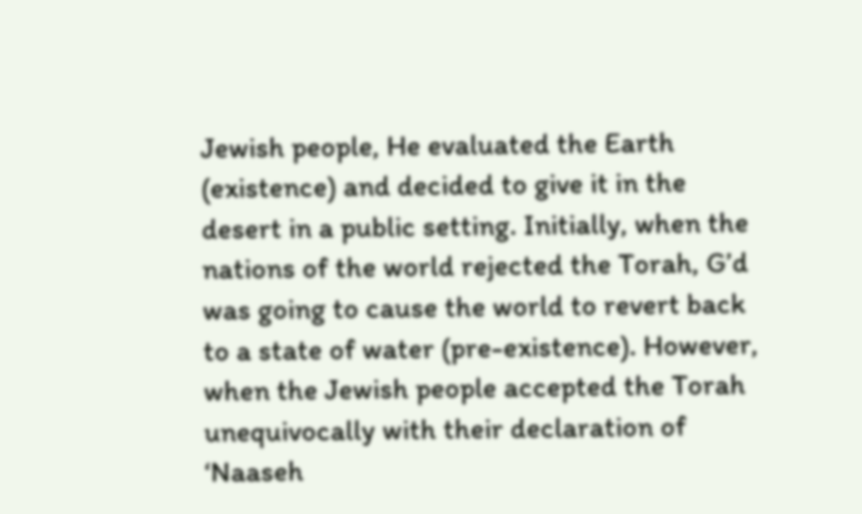Jewish people, He evaluated the Earth (existence) and decided to give it in the desert in a public setting. Initially, when the nations of the world rejected the Torah, G’d was going to cause the world to revert back to a state of water (pre-existence). However, when the Jewish people accepted the Torah unequivocally with their declaration of ‘Naaseh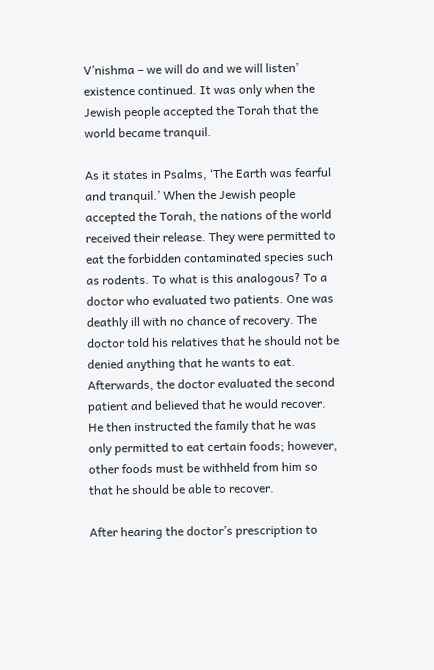V’nishma – we will do and we will listen’ existence continued. It was only when the Jewish people accepted the Torah that the world became tranquil.

As it states in Psalms, ‘The Earth was fearful and tranquil.’ When the Jewish people accepted the Torah, the nations of the world received their release. They were permitted to eat the forbidden contaminated species such as rodents. To what is this analogous? To a doctor who evaluated two patients. One was deathly ill with no chance of recovery. The doctor told his relatives that he should not be denied anything that he wants to eat. Afterwards, the doctor evaluated the second patient and believed that he would recover. He then instructed the family that he was only permitted to eat certain foods; however, other foods must be withheld from him so that he should be able to recover.

After hearing the doctor’s prescription to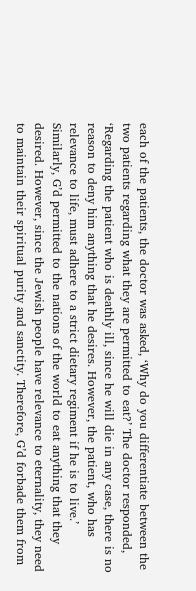each of the patients, the doctor was asked, ‘Why do you differentiate between the two patients regarding what they are permitted to eat?’ The doctor responded, ‘Regarding the patient who is deathly ill, since he will die in any case, there is no reason to deny him anything that he desires. However, the patient, who has relevance to life, must adhere to a strict dietary regiment if he is to live.’ Similarly, G’d permitted to the nations of the world to eat anything that they desired. However, since the Jewish people have relevance to eternality, they need to maintain their spiritual purity and sanctity. Therefore, G’d forbade them from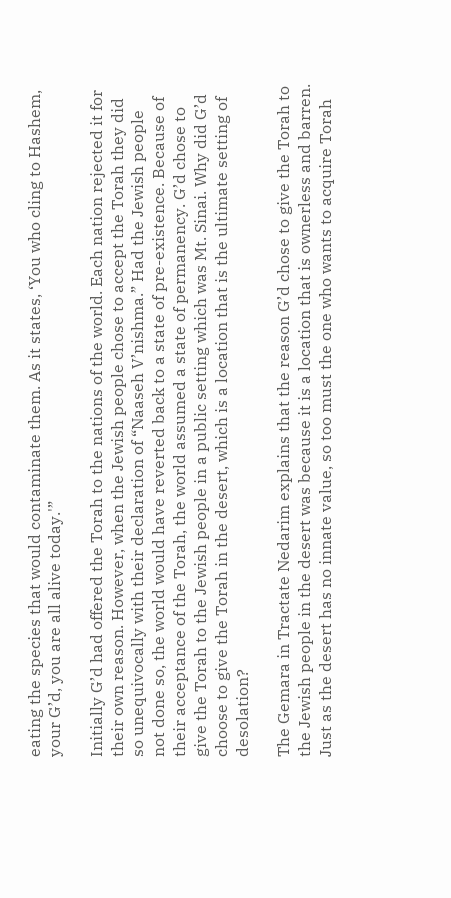eating the species that would contaminate them. As it states, ‘You who cling to Hashem, your G’d, you are all alive today.'”

Initially G’d had offered the Torah to the nations of the world. Each nation rejected it for their own reason. However, when the Jewish people chose to accept the Torah they did so unequivocally with their declaration of “Naaseh V’nishma.” Had the Jewish people not done so, the world would have reverted back to a state of pre-existence. Because of their acceptance of the Torah, the world assumed a state of permanency. G’d chose to give the Torah to the Jewish people in a public setting which was Mt. Sinai. Why did G’d choose to give the Torah in the desert, which is a location that is the ultimate setting of desolation?

The Gemara in Tractate Nedarim explains that the reason G’d chose to give the Torah to the Jewish people in the desert was because it is a location that is ownerless and barren. Just as the desert has no innate value, so too must the one who wants to acquire Torah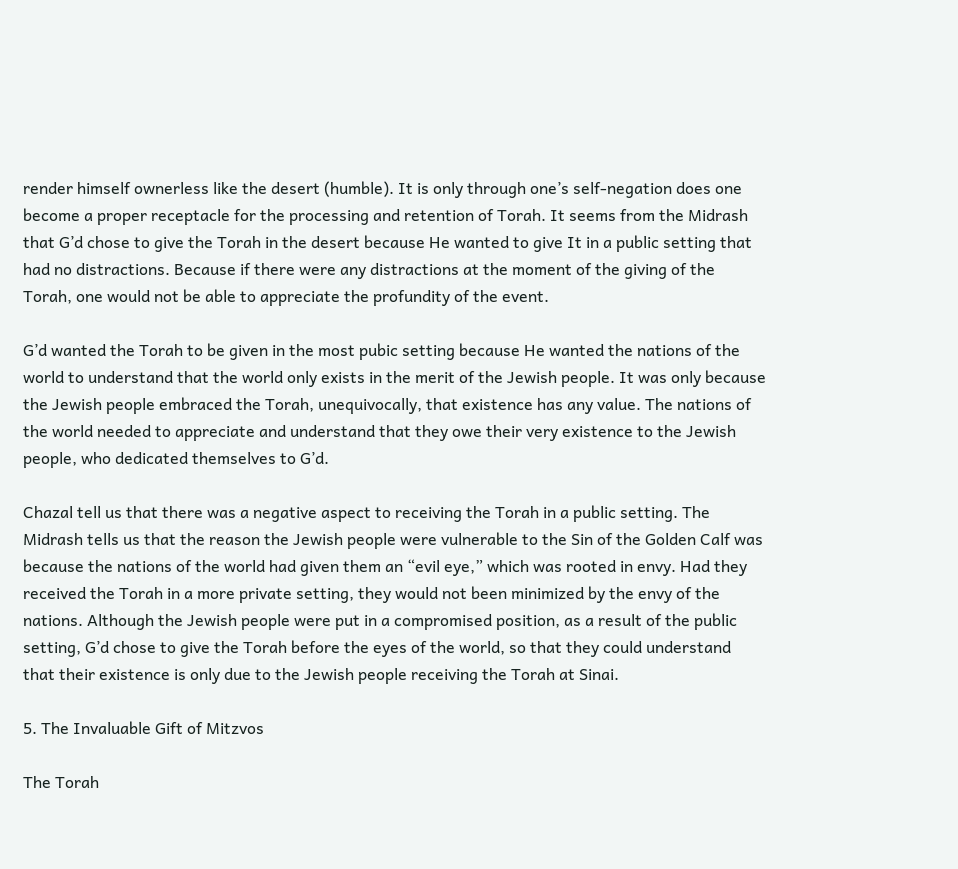render himself ownerless like the desert (humble). It is only through one’s self-negation does one become a proper receptacle for the processing and retention of Torah. It seems from the Midrash that G’d chose to give the Torah in the desert because He wanted to give It in a public setting that had no distractions. Because if there were any distractions at the moment of the giving of the Torah, one would not be able to appreciate the profundity of the event.

G’d wanted the Torah to be given in the most pubic setting because He wanted the nations of the world to understand that the world only exists in the merit of the Jewish people. It was only because the Jewish people embraced the Torah, unequivocally, that existence has any value. The nations of the world needed to appreciate and understand that they owe their very existence to the Jewish people, who dedicated themselves to G’d.

Chazal tell us that there was a negative aspect to receiving the Torah in a public setting. The Midrash tells us that the reason the Jewish people were vulnerable to the Sin of the Golden Calf was because the nations of the world had given them an “evil eye,” which was rooted in envy. Had they received the Torah in a more private setting, they would not been minimized by the envy of the nations. Although the Jewish people were put in a compromised position, as a result of the public setting, G’d chose to give the Torah before the eyes of the world, so that they could understand that their existence is only due to the Jewish people receiving the Torah at Sinai.

5. The Invaluable Gift of Mitzvos

The Torah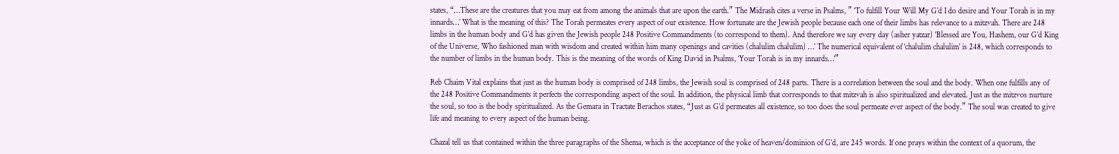states, “…These are the creatures that you may eat from among the animals that are upon the earth.” The Midrash cites a verse in Psalms, ” ‘To fulfill Your Will My G’d I do desire and Your Torah is in my innards…’ What is the meaning of this? The Torah permeates every aspect of our existence. How fortunate are the Jewish people because each one of their limbs has relevance to a mitzvah. There are 248 limbs in the human body and G’d has given the Jewish people 248 Positive Commandments (to correspond to them). And therefore we say every day (asher yatzar) ‘Blessed are You, Hashem, our G’d King of the Universe, Who fashioned man with wisdom and created within him many openings and cavities (chalulim chalulim) …’ The numerical equivalent of ‘chalulim chalulim’ is 248, which corresponds to the number of limbs in the human body. This is the meaning of the words of King David in Psalms, ‘Your Torah is in my innards…'”

Reb Chaim Vital explains that just as the human body is comprised of 248 limbs, the Jewish soul is comprised of 248 parts. There is a correlation between the soul and the body. When one fulfills any of the 248 Positive Commandments it perfects the corresponding aspect of the soul. In addition, the physical limb that corresponds to that mitzvah is also spiritualized and elevated. Just as the mitzvos nurture the soul, so too is the body spiritualized. As the Gemara in Tractate Berachos states, “Just as G’d permeates all existence, so too does the soul permeate ever aspect of the body.” The soul was created to give life and meaning to every aspect of the human being.

Chazal tell us that contained within the three paragraphs of the Shema, which is the acceptance of the yoke of heaven/dominion of G’d, are 245 words. If one prays within the context of a quorum, the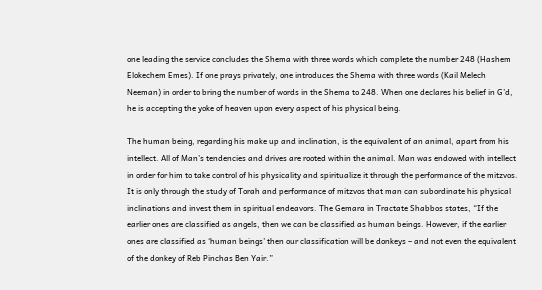one leading the service concludes the Shema with three words which complete the number 248 (Hashem Elokechem Emes). If one prays privately, one introduces the Shema with three words (Kail Melech Neeman) in order to bring the number of words in the Shema to 248. When one declares his belief in G’d, he is accepting the yoke of heaven upon every aspect of his physical being.

The human being, regarding his make up and inclination, is the equivalent of an animal, apart from his intellect. All of Man’s tendencies and drives are rooted within the animal. Man was endowed with intellect in order for him to take control of his physicality and spiritualize it through the performance of the mitzvos. It is only through the study of Torah and performance of mitzvos that man can subordinate his physical inclinations and invest them in spiritual endeavors. The Gemara in Tractate Shabbos states, “If the earlier ones are classified as angels, then we can be classified as human beings. However, if the earlier ones are classified as ‘human beings’ then our classification will be donkeys – and not even the equivalent of the donkey of Reb Pinchas Ben Yair.”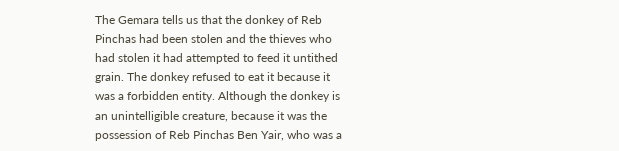The Gemara tells us that the donkey of Reb Pinchas had been stolen and the thieves who had stolen it had attempted to feed it untithed grain. The donkey refused to eat it because it was a forbidden entity. Although the donkey is an unintelligible creature, because it was the possession of Reb Pinchas Ben Yair, who was a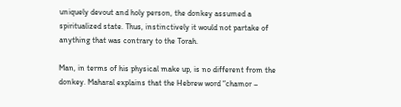uniquely devout and holy person, the donkey assumed a spiritualized state. Thus, instinctively it would not partake of anything that was contrary to the Torah.

Man, in terms of his physical make up, is no different from the donkey. Maharal explains that the Hebrew word “chamor –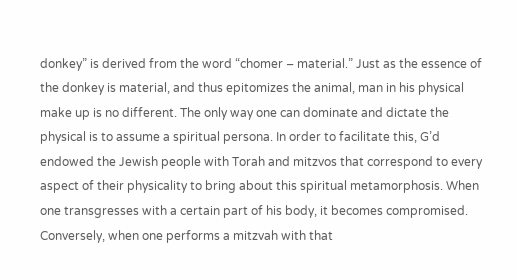donkey” is derived from the word “chomer – material.” Just as the essence of the donkey is material, and thus epitomizes the animal, man in his physical make up is no different. The only way one can dominate and dictate the physical is to assume a spiritual persona. In order to facilitate this, G’d endowed the Jewish people with Torah and mitzvos that correspond to every aspect of their physicality to bring about this spiritual metamorphosis. When one transgresses with a certain part of his body, it becomes compromised. Conversely, when one performs a mitzvah with that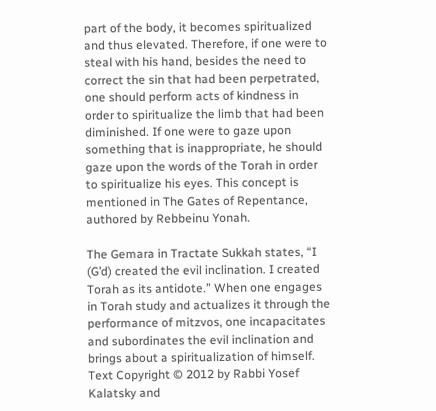part of the body, it becomes spiritualized and thus elevated. Therefore, if one were to steal with his hand, besides the need to correct the sin that had been perpetrated, one should perform acts of kindness in order to spiritualize the limb that had been diminished. If one were to gaze upon something that is inappropriate, he should gaze upon the words of the Torah in order to spiritualize his eyes. This concept is mentioned in The Gates of Repentance, authored by Rebbeinu Yonah.

The Gemara in Tractate Sukkah states, “I (G’d) created the evil inclination. I created Torah as its antidote.” When one engages in Torah study and actualizes it through the performance of mitzvos, one incapacitates and subordinates the evil inclination and brings about a spiritualization of himself. Text Copyright © 2012 by Rabbi Yosef Kalatsky and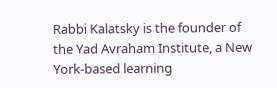Rabbi Kalatsky is the founder of the Yad Avraham Institute, a New York-based learning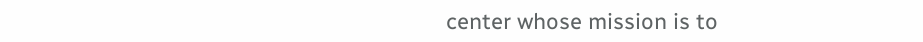center whose mission is to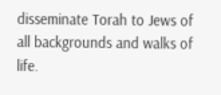disseminate Torah to Jews of all backgrounds and walks of life.